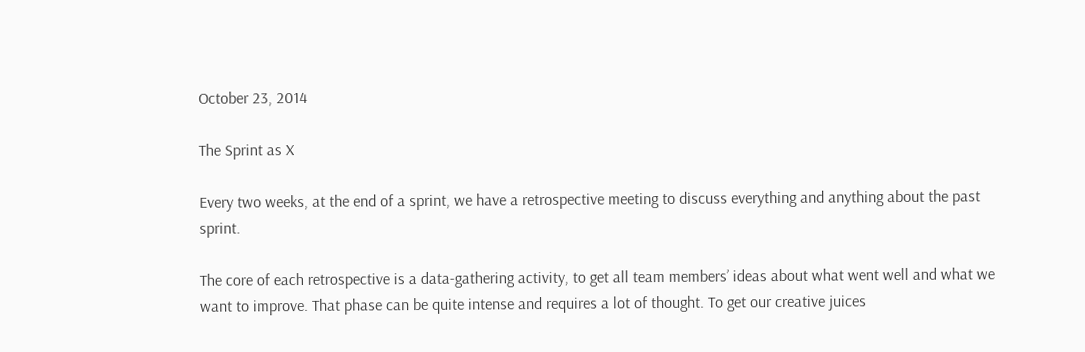October 23, 2014

The Sprint as X

Every two weeks, at the end of a sprint, we have a retrospective meeting to discuss everything and anything about the past sprint.

The core of each retrospective is a data-gathering activity, to get all team members’ ideas about what went well and what we want to improve. That phase can be quite intense and requires a lot of thought. To get our creative juices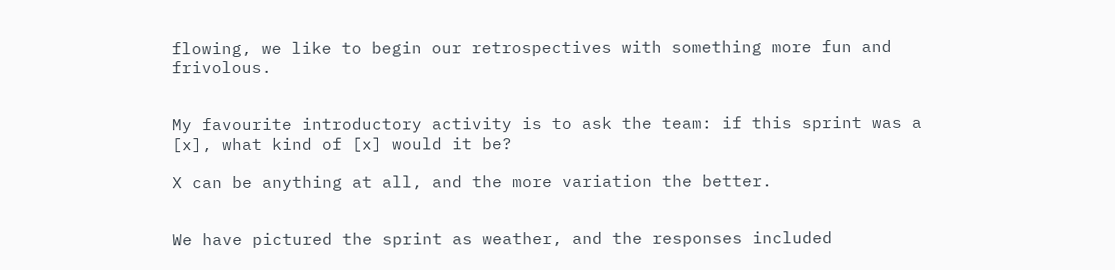flowing, we like to begin our retrospectives with something more fun and frivolous.


My favourite introductory activity is to ask the team: if this sprint was a [x], what kind of [x] would it be?

X can be anything at all, and the more variation the better.


We have pictured the sprint as weather, and the responses included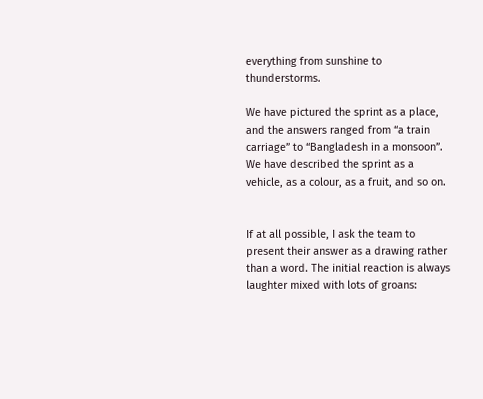everything from sunshine to thunderstorms.

We have pictured the sprint as a place, and the answers ranged from “a train carriage” to “Bangladesh in a monsoon”. We have described the sprint as a vehicle, as a colour, as a fruit, and so on.


If at all possible, I ask the team to present their answer as a drawing rather than a word. The initial reaction is always laughter mixed with lots of groans: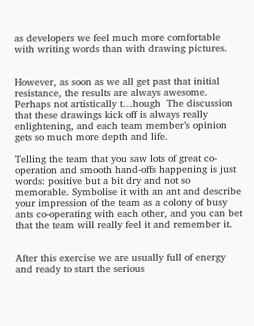as developers we feel much more comfortable with writing words than with drawing pictures.


However, as soon as we all get past that initial resistance, the results are always awesome. Perhaps not artistically t…hough  The discussion that these drawings kick off is always really enlightening, and each team member’s opinion gets so much more depth and life.

Telling the team that you saw lots of great co-operation and smooth hand-offs happening is just words: positive but a bit dry and not so memorable. Symbolise it with an ant and describe your impression of the team as a colony of busy ants co-operating with each other, and you can bet that the team will really feel it and remember it.


After this exercise we are usually full of energy and ready to start the serious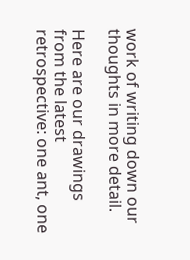work of writing down our thoughts in more detail.

Here are our drawings from the latest retrospective: one ant, one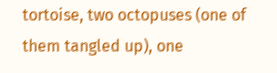tortoise, two octopuses (one of them tangled up), one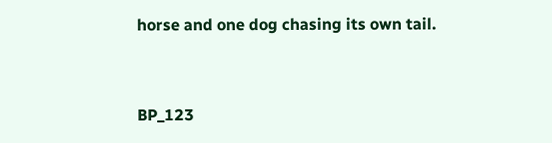horse and one dog chasing its own tail.


BP_123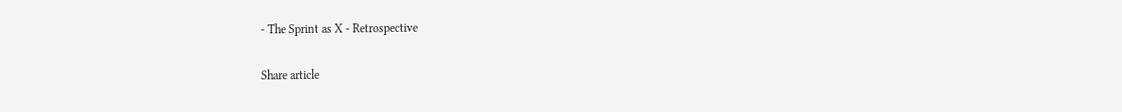- The Sprint as X - Retrospective

Share article